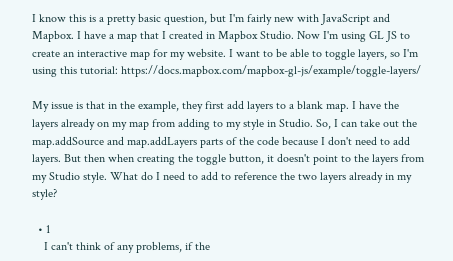I know this is a pretty basic question, but I'm fairly new with JavaScript and Mapbox. I have a map that I created in Mapbox Studio. Now I'm using GL JS to create an interactive map for my website. I want to be able to toggle layers, so I'm using this tutorial: https://docs.mapbox.com/mapbox-gl-js/example/toggle-layers/

My issue is that in the example, they first add layers to a blank map. I have the layers already on my map from adding to my style in Studio. So, I can take out the map.addSource and map.addLayers parts of the code because I don't need to add layers. But then when creating the toggle button, it doesn't point to the layers from my Studio style. What do I need to add to reference the two layers already in my style?

  • 1
    I can't think of any problems, if the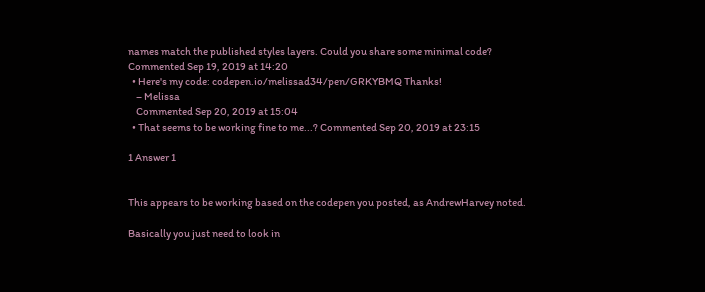names match the published styles layers. Could you share some minimal code? Commented Sep 19, 2019 at 14:20
  • Here's my code: codepen.io/melissad34/pen/GRKYBMQ Thanks!
    – Melissa
    Commented Sep 20, 2019 at 15:04
  • That seems to be working fine to me...? Commented Sep 20, 2019 at 23:15

1 Answer 1


This appears to be working based on the codepen you posted, as AndrewHarvey noted.

Basically you just need to look in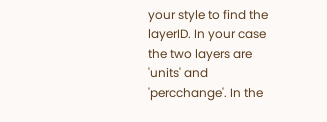your style to find the layerID. In your case the two layers are 'units' and 'percchange'. In the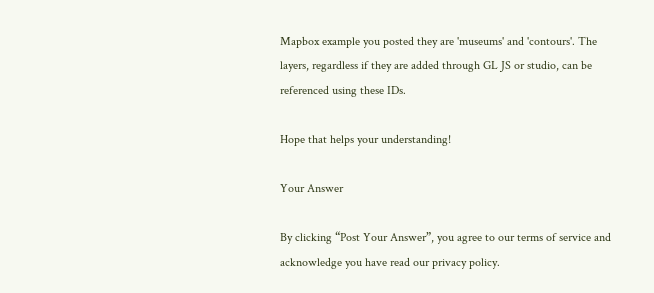Mapbox example you posted they are 'museums' and 'contours'. The layers, regardless if they are added through GL JS or studio, can be referenced using these IDs.

Hope that helps your understanding!

Your Answer

By clicking “Post Your Answer”, you agree to our terms of service and acknowledge you have read our privacy policy.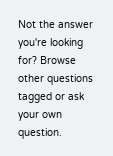Not the answer you're looking for? Browse other questions tagged or ask your own question.